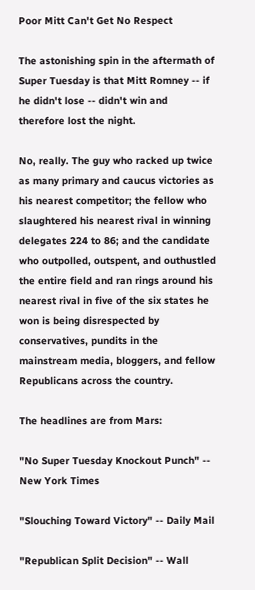Poor Mitt Can't Get No Respect

The astonishing spin in the aftermath of Super Tuesday is that Mitt Romney -- if he didn't lose -- didn't win and therefore lost the night.

No, really. The guy who racked up twice as many primary and caucus victories as his nearest competitor; the fellow who slaughtered his nearest rival in winning delegates 224 to 86; and the candidate who outpolled, outspent, and outhustled the entire field and ran rings around his nearest rival in five of the six states he won is being disrespected by conservatives, pundits in the mainstream media, bloggers, and fellow Republicans across the country.

The headlines are from Mars:

"No Super Tuesday Knockout Punch" -- New York Times

"Slouching Toward Victory" -- Daily Mail

"Republican Split Decision" -- Wall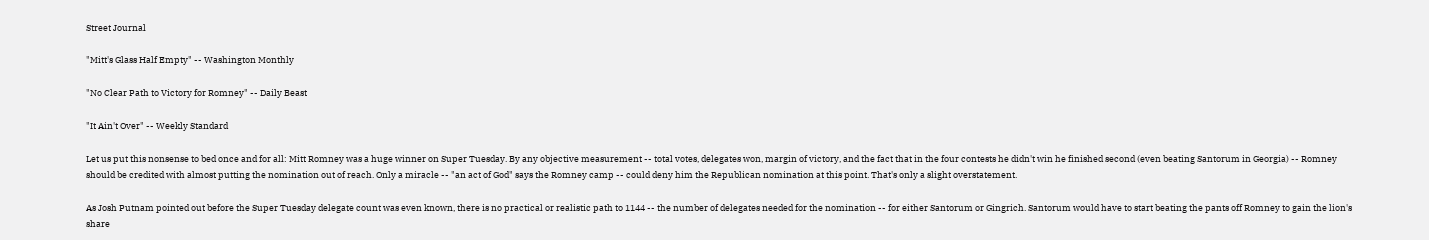Street Journal

"Mitt's Glass Half Empty" -- Washington Monthly

"No Clear Path to Victory for Romney" -- Daily Beast

"It Ain't Over" -- Weekly Standard

Let us put this nonsense to bed once and for all: Mitt Romney was a huge winner on Super Tuesday. By any objective measurement -- total votes, delegates won, margin of victory, and the fact that in the four contests he didn't win he finished second (even beating Santorum in Georgia) -- Romney should be credited with almost putting the nomination out of reach. Only a miracle -- "an act of God" says the Romney camp -- could deny him the Republican nomination at this point. That's only a slight overstatement.

As Josh Putnam pointed out before the Super Tuesday delegate count was even known, there is no practical or realistic path to 1144 -- the number of delegates needed for the nomination -- for either Santorum or Gingrich. Santorum would have to start beating the pants off Romney to gain the lion's share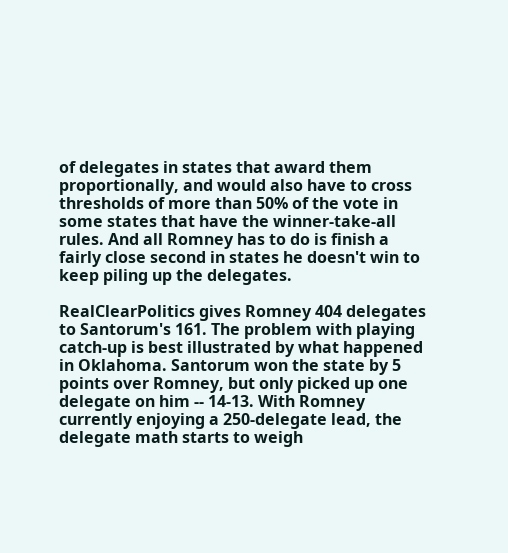of delegates in states that award them proportionally, and would also have to cross thresholds of more than 50% of the vote in some states that have the winner-take-all rules. And all Romney has to do is finish a fairly close second in states he doesn't win to keep piling up the delegates.

RealClearPolitics gives Romney 404 delegates to Santorum's 161. The problem with playing catch-up is best illustrated by what happened in Oklahoma. Santorum won the state by 5 points over Romney, but only picked up one delegate on him -- 14-13. With Romney currently enjoying a 250-delegate lead, the delegate math starts to weigh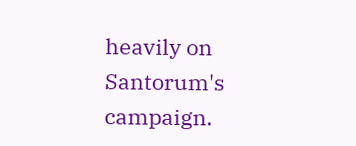heavily on Santorum's campaign.